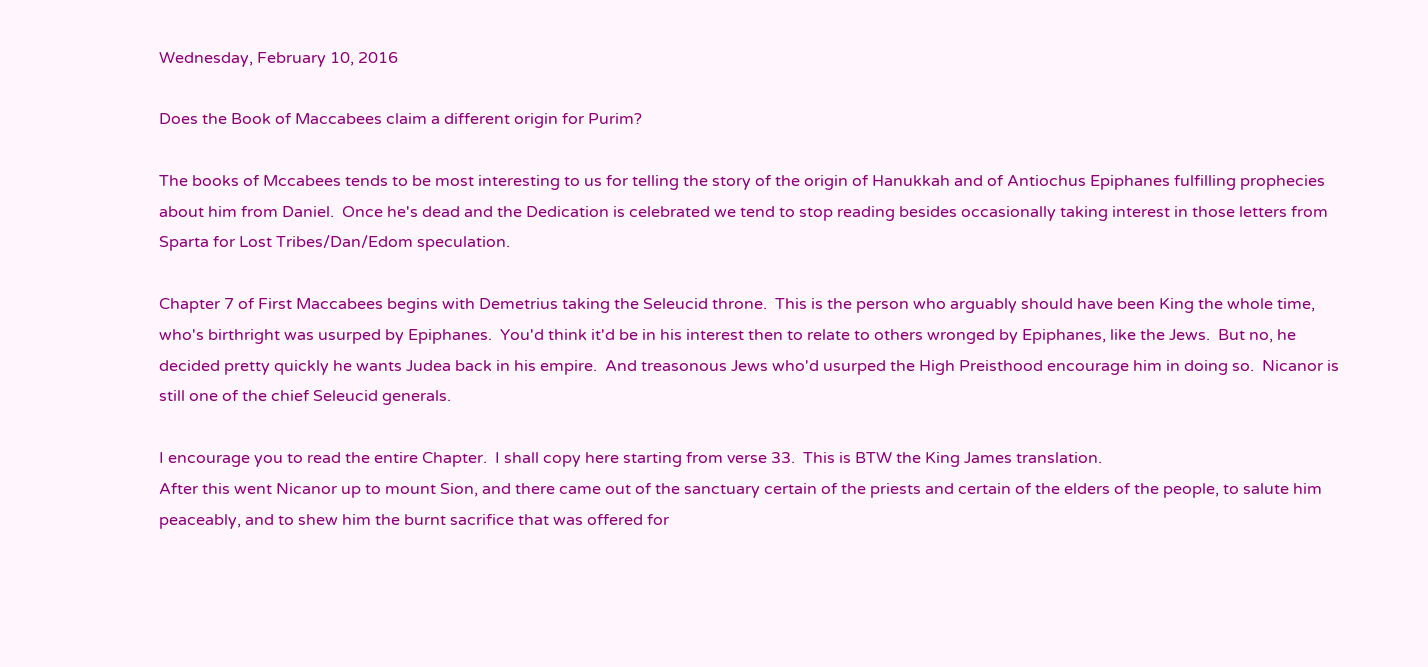Wednesday, February 10, 2016

Does the Book of Maccabees claim a different origin for Purim?

The books of Mccabees tends to be most interesting to us for telling the story of the origin of Hanukkah and of Antiochus Epiphanes fulfilling prophecies about him from Daniel.  Once he's dead and the Dedication is celebrated we tend to stop reading besides occasionally taking interest in those letters from Sparta for Lost Tribes/Dan/Edom speculation.

Chapter 7 of First Maccabees begins with Demetrius taking the Seleucid throne.  This is the person who arguably should have been King the whole time, who's birthright was usurped by Epiphanes.  You'd think it'd be in his interest then to relate to others wronged by Epiphanes, like the Jews.  But no, he decided pretty quickly he wants Judea back in his empire.  And treasonous Jews who'd usurped the High Preisthood encourage him in doing so.  Nicanor is still one of the chief Seleucid generals.

I encourage you to read the entire Chapter.  I shall copy here starting from verse 33.  This is BTW the King James translation.
After this went Nicanor up to mount Sion, and there came out of the sanctuary certain of the priests and certain of the elders of the people, to salute him peaceably, and to shew him the burnt sacrifice that was offered for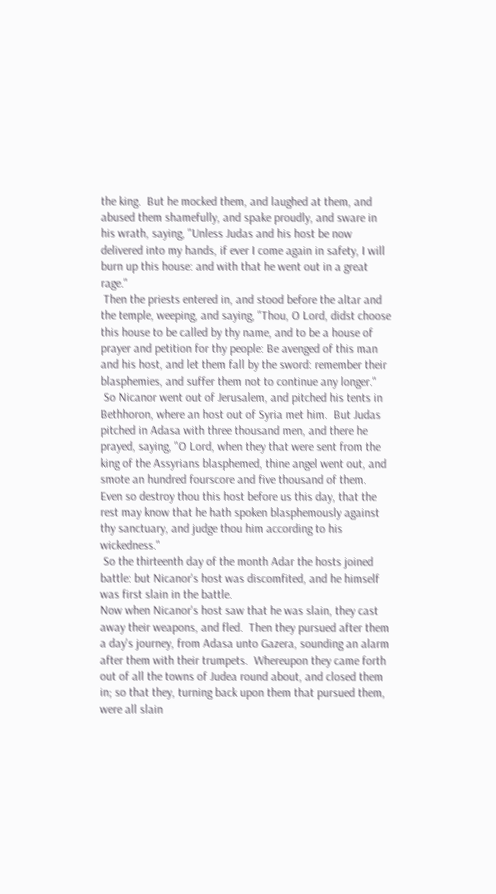the king.  But he mocked them, and laughed at them, and abused them shamefully, and spake proudly, and sware in his wrath, saying, "Unless Judas and his host be now delivered into my hands, if ever I come again in safety, I will burn up this house: and with that he went out in a great rage."
 Then the priests entered in, and stood before the altar and the temple, weeping, and saying, "Thou, O Lord, didst choose this house to be called by thy name, and to be a house of prayer and petition for thy people: Be avenged of this man and his host, and let them fall by the sword: remember their blasphemies, and suffer them not to continue any longer."
 So Nicanor went out of Jerusalem, and pitched his tents in Bethhoron, where an host out of Syria met him.  But Judas pitched in Adasa with three thousand men, and there he prayed, saying, "O Lord, when they that were sent from the king of the Assyrians blasphemed, thine angel went out, and smote an hundred fourscore and five thousand of them.  Even so destroy thou this host before us this day, that the rest may know that he hath spoken blasphemously against thy sanctuary, and judge thou him according to his wickedness."
 So the thirteenth day of the month Adar the hosts joined battle: but Nicanor's host was discomfited, and he himself was first slain in the battle.
Now when Nicanor's host saw that he was slain, they cast away their weapons, and fled.  Then they pursued after them a day's journey, from Adasa unto Gazera, sounding an alarm after them with their trumpets.  Whereupon they came forth out of all the towns of Judea round about, and closed them in; so that they, turning back upon them that pursued them, were all slain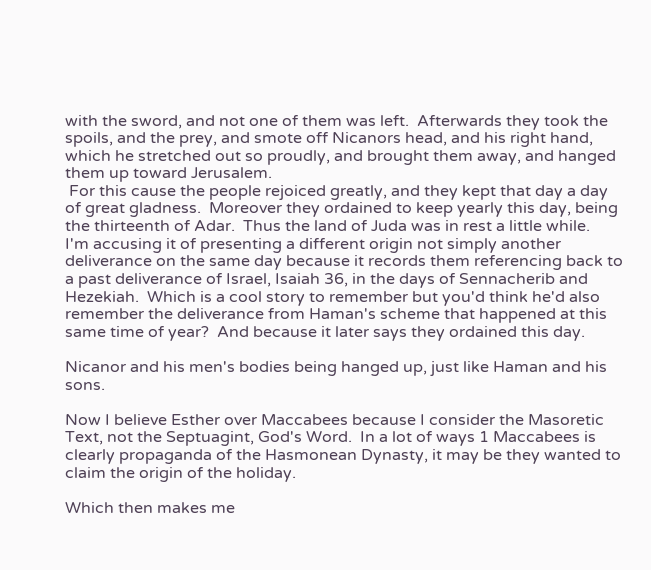with the sword, and not one of them was left.  Afterwards they took the spoils, and the prey, and smote off Nicanors head, and his right hand, which he stretched out so proudly, and brought them away, and hanged them up toward Jerusalem.
 For this cause the people rejoiced greatly, and they kept that day a day of great gladness.  Moreover they ordained to keep yearly this day, being the thirteenth of Adar.  Thus the land of Juda was in rest a little while.
I'm accusing it of presenting a different origin not simply another deliverance on the same day because it records them referencing back to a past deliverance of Israel, Isaiah 36, in the days of Sennacherib and Hezekiah.  Which is a cool story to remember but you'd think he'd also remember the deliverance from Haman's scheme that happened at this same time of year?  And because it later says they ordained this day.

Nicanor and his men's bodies being hanged up, just like Haman and his sons.

Now I believe Esther over Maccabees because I consider the Masoretic Text, not the Septuagint, God's Word.  In a lot of ways 1 Maccabees is clearly propaganda of the Hasmonean Dynasty, it may be they wanted to claim the origin of the holiday.

Which then makes me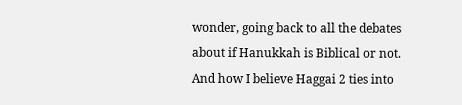wonder, going back to all the debates about if Hanukkah is Biblical or not.  And how I believe Haggai 2 ties into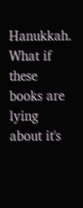Hanukkah.  What if these books are lying about it's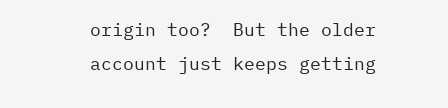origin too?  But the older account just keeps getting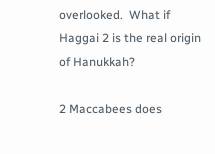overlooked.  What if Haggai 2 is the real origin of Hanukkah?

2 Maccabees does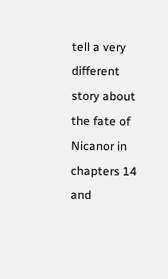tell a very different story about the fate of Nicanor in chapters 14 and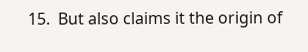15.  But also claims it the origin of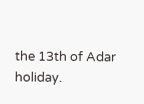the 13th of Adar holiday.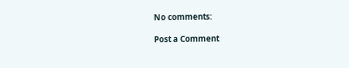No comments:

Post a Comment